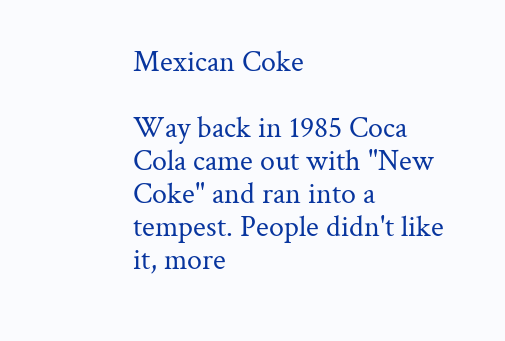Mexican Coke

Way back in 1985 Coca Cola came out with "New Coke" and ran into a tempest. People didn't like it, more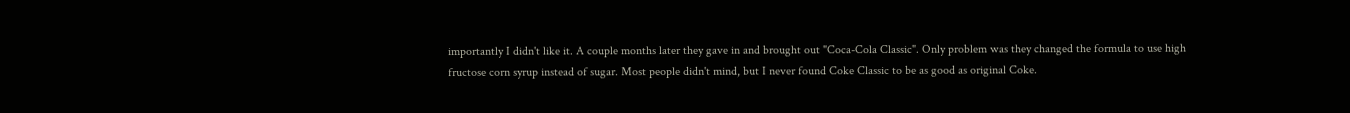importantly I didn't like it. A couple months later they gave in and brought out "Coca-Cola Classic". Only problem was they changed the formula to use high fructose corn syrup instead of sugar. Most people didn't mind, but I never found Coke Classic to be as good as original Coke.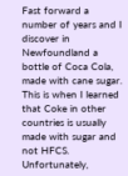Fast forward a number of years and I discover in Newfoundland a bottle of Coca Cola, made with cane sugar. This is when I learned that Coke in other countries is usually made with sugar and not HFCS. Unfortunately,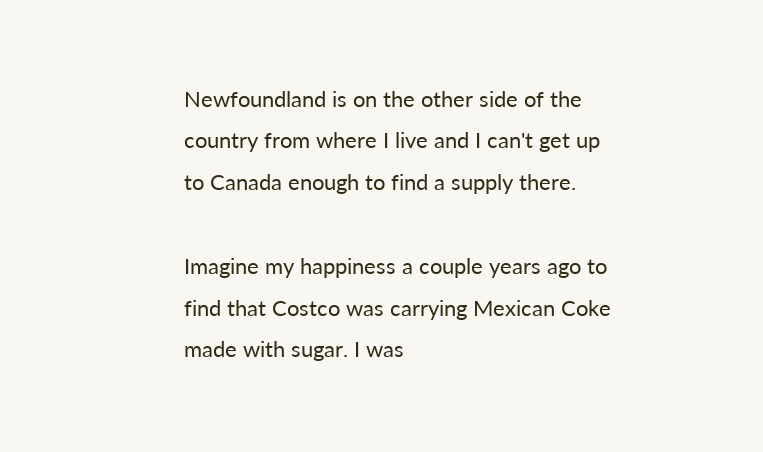Newfoundland is on the other side of the country from where I live and I can't get up to Canada enough to find a supply there.

Imagine my happiness a couple years ago to find that Costco was carrying Mexican Coke made with sugar. I was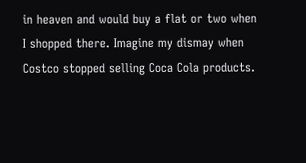in heaven and would buy a flat or two when I shopped there. Imagine my dismay when Costco stopped selling Coca Cola products.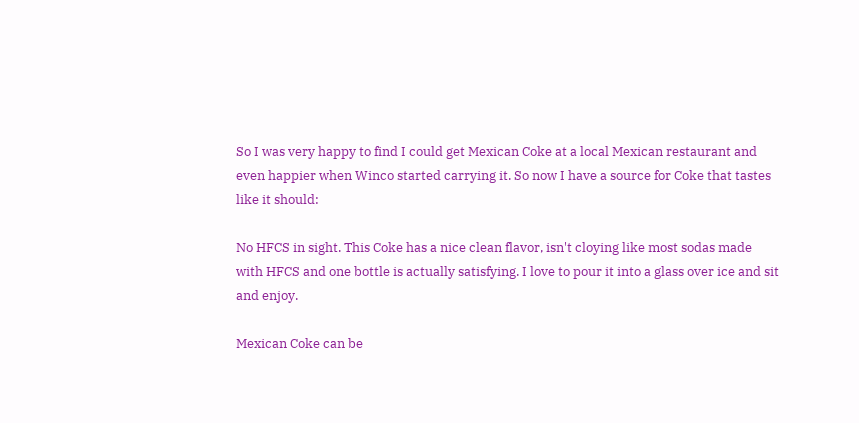So I was very happy to find I could get Mexican Coke at a local Mexican restaurant and even happier when Winco started carrying it. So now I have a source for Coke that tastes like it should:

No HFCS in sight. This Coke has a nice clean flavor, isn't cloying like most sodas made with HFCS and one bottle is actually satisfying. I love to pour it into a glass over ice and sit and enjoy.

Mexican Coke can be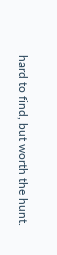hard to find, but worth the hunt.